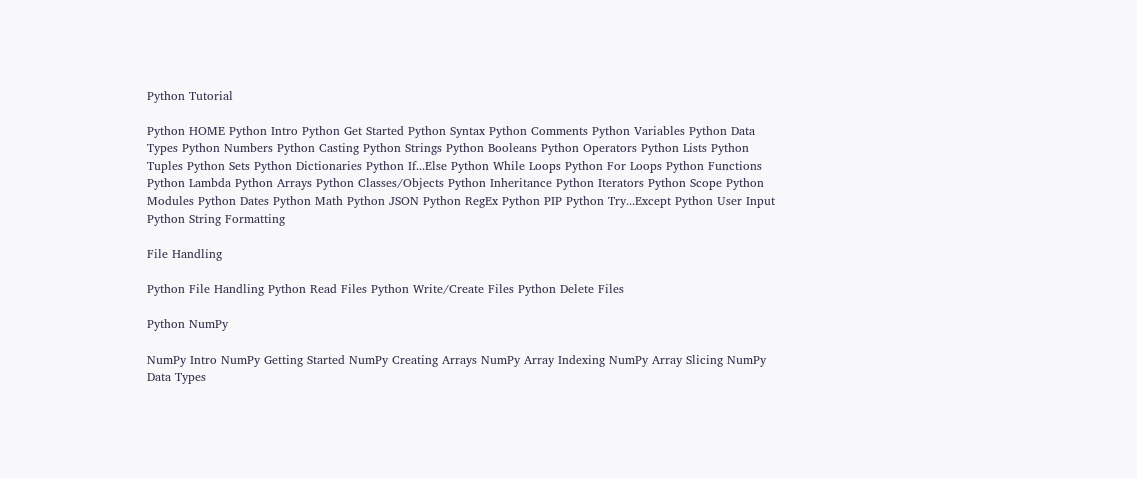Python Tutorial

Python HOME Python Intro Python Get Started Python Syntax Python Comments Python Variables Python Data Types Python Numbers Python Casting Python Strings Python Booleans Python Operators Python Lists Python Tuples Python Sets Python Dictionaries Python If...Else Python While Loops Python For Loops Python Functions Python Lambda Python Arrays Python Classes/Objects Python Inheritance Python Iterators Python Scope Python Modules Python Dates Python Math Python JSON Python RegEx Python PIP Python Try...Except Python User Input Python String Formatting

File Handling

Python File Handling Python Read Files Python Write/Create Files Python Delete Files

Python NumPy

NumPy Intro NumPy Getting Started NumPy Creating Arrays NumPy Array Indexing NumPy Array Slicing NumPy Data Types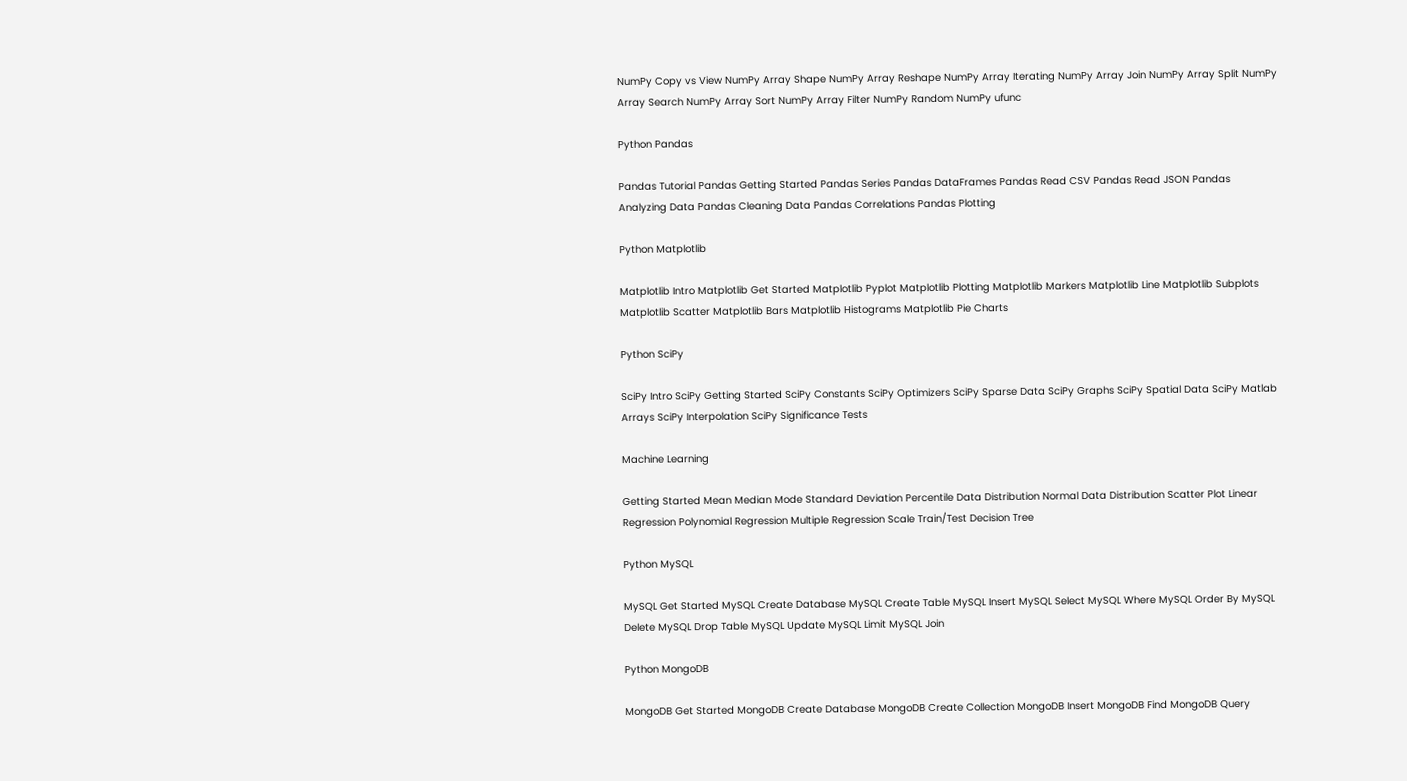NumPy Copy vs View NumPy Array Shape NumPy Array Reshape NumPy Array Iterating NumPy Array Join NumPy Array Split NumPy Array Search NumPy Array Sort NumPy Array Filter NumPy Random NumPy ufunc

Python Pandas

Pandas Tutorial Pandas Getting Started Pandas Series Pandas DataFrames Pandas Read CSV Pandas Read JSON Pandas Analyzing Data Pandas Cleaning Data Pandas Correlations Pandas Plotting

Python Matplotlib

Matplotlib Intro Matplotlib Get Started Matplotlib Pyplot Matplotlib Plotting Matplotlib Markers Matplotlib Line Matplotlib Subplots Matplotlib Scatter Matplotlib Bars Matplotlib Histograms Matplotlib Pie Charts

Python SciPy

SciPy Intro SciPy Getting Started SciPy Constants SciPy Optimizers SciPy Sparse Data SciPy Graphs SciPy Spatial Data SciPy Matlab Arrays SciPy Interpolation SciPy Significance Tests

Machine Learning

Getting Started Mean Median Mode Standard Deviation Percentile Data Distribution Normal Data Distribution Scatter Plot Linear Regression Polynomial Regression Multiple Regression Scale Train/Test Decision Tree

Python MySQL

MySQL Get Started MySQL Create Database MySQL Create Table MySQL Insert MySQL Select MySQL Where MySQL Order By MySQL Delete MySQL Drop Table MySQL Update MySQL Limit MySQL Join

Python MongoDB

MongoDB Get Started MongoDB Create Database MongoDB Create Collection MongoDB Insert MongoDB Find MongoDB Query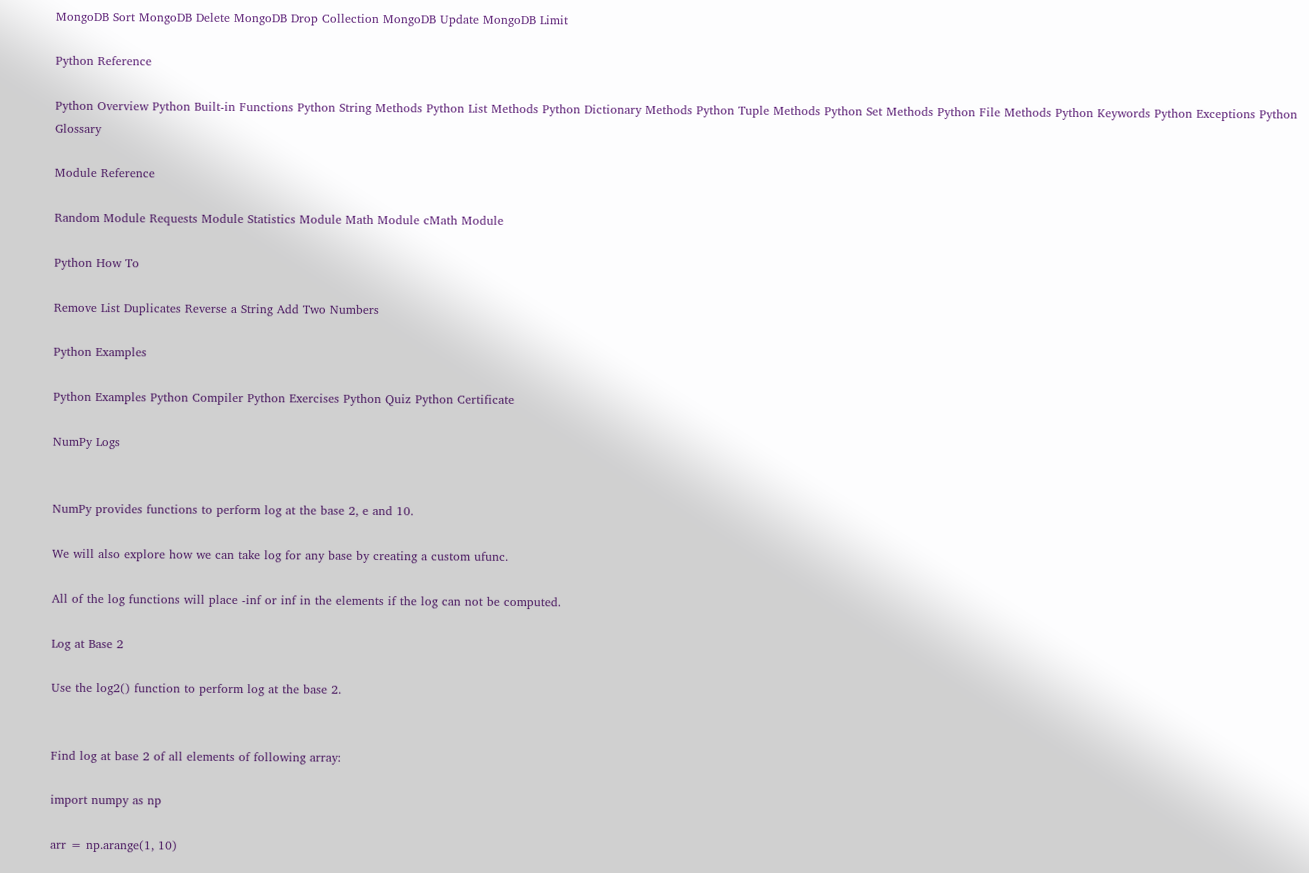MongoDB Sort MongoDB Delete MongoDB Drop Collection MongoDB Update MongoDB Limit

Python Reference

Python Overview Python Built-in Functions Python String Methods Python List Methods Python Dictionary Methods Python Tuple Methods Python Set Methods Python File Methods Python Keywords Python Exceptions Python Glossary

Module Reference

Random Module Requests Module Statistics Module Math Module cMath Module

Python How To

Remove List Duplicates Reverse a String Add Two Numbers

Python Examples

Python Examples Python Compiler Python Exercises Python Quiz Python Certificate

NumPy Logs


NumPy provides functions to perform log at the base 2, e and 10.

We will also explore how we can take log for any base by creating a custom ufunc.

All of the log functions will place -inf or inf in the elements if the log can not be computed.

Log at Base 2

Use the log2() function to perform log at the base 2.


Find log at base 2 of all elements of following array:

import numpy as np

arr = np.arange(1, 10)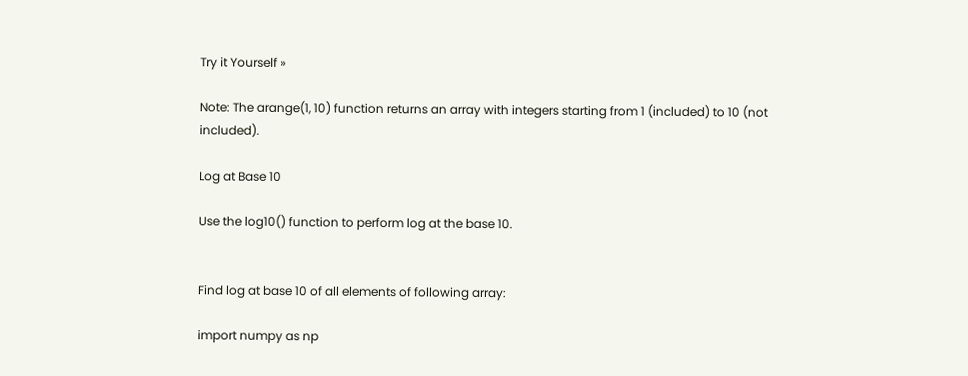Try it Yourself »

Note: The arange(1, 10) function returns an array with integers starting from 1 (included) to 10 (not included).

Log at Base 10

Use the log10() function to perform log at the base 10.


Find log at base 10 of all elements of following array:

import numpy as np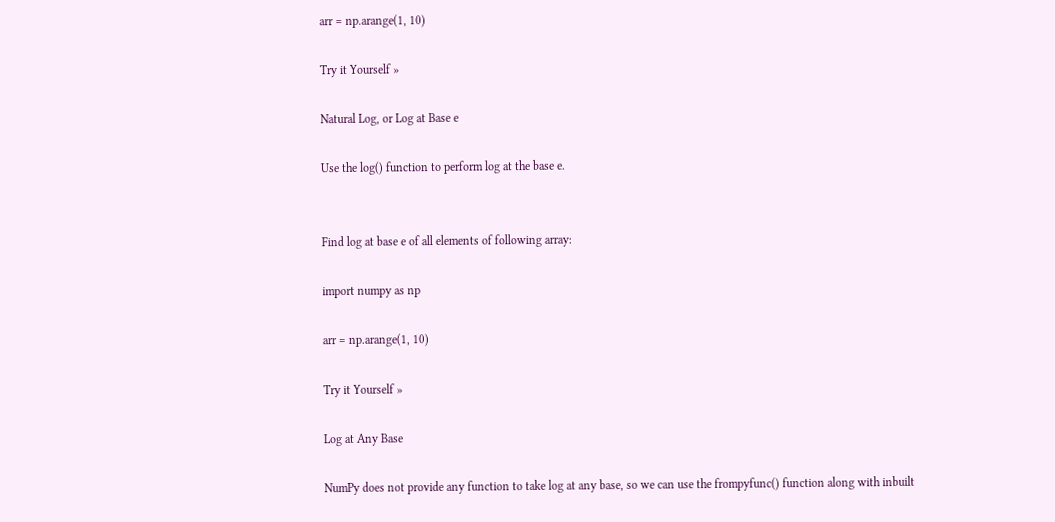arr = np.arange(1, 10)

Try it Yourself »

Natural Log, or Log at Base e

Use the log() function to perform log at the base e.


Find log at base e of all elements of following array:

import numpy as np

arr = np.arange(1, 10)

Try it Yourself »

Log at Any Base

NumPy does not provide any function to take log at any base, so we can use the frompyfunc() function along with inbuilt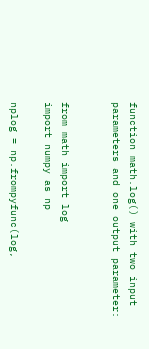function math.log() with two input parameters and one output parameter:


from math import log
import numpy as np

nplog = np.frompyfunc(log,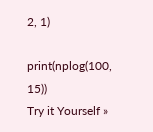2, 1)

print(nplog(100, 15))
Try it Yourself »